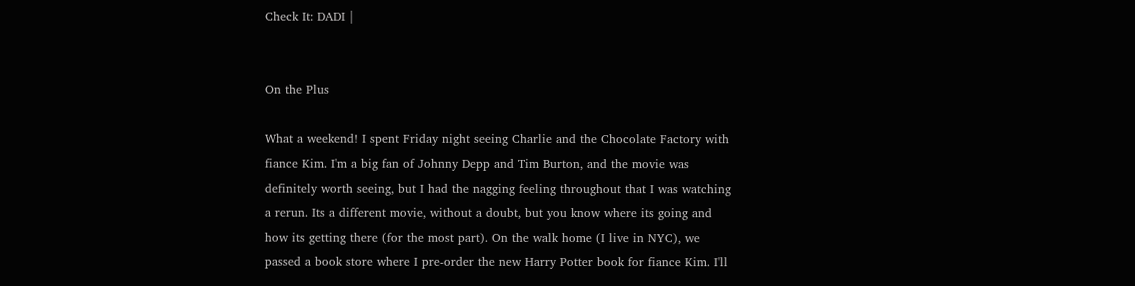Check It: DADI |


On the Plus

What a weekend! I spent Friday night seeing Charlie and the Chocolate Factory with fiance Kim. I'm a big fan of Johnny Depp and Tim Burton, and the movie was definitely worth seeing, but I had the nagging feeling throughout that I was watching a rerun. Its a different movie, without a doubt, but you know where its going and how its getting there (for the most part). On the walk home (I live in NYC), we passed a book store where I pre-order the new Harry Potter book for fiance Kim. I'll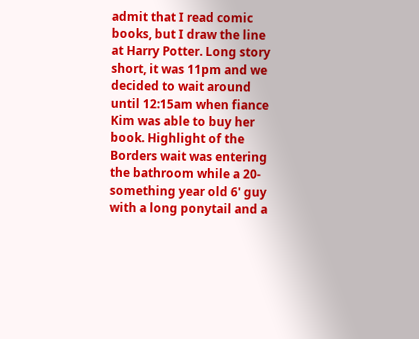admit that I read comic books, but I draw the line at Harry Potter. Long story short, it was 11pm and we decided to wait around until 12:15am when fiance Kim was able to buy her book. Highlight of the Borders wait was entering the bathroom while a 20-something year old 6' guy with a long ponytail and a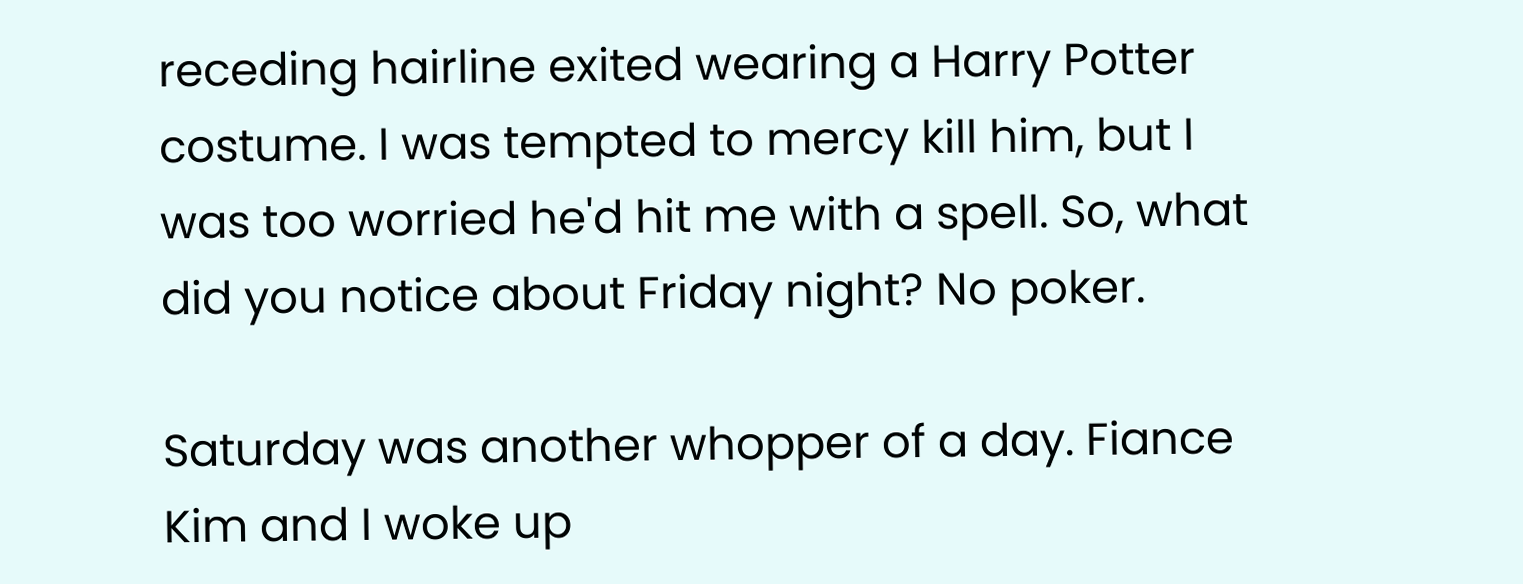receding hairline exited wearing a Harry Potter costume. I was tempted to mercy kill him, but I was too worried he'd hit me with a spell. So, what did you notice about Friday night? No poker.

Saturday was another whopper of a day. Fiance Kim and I woke up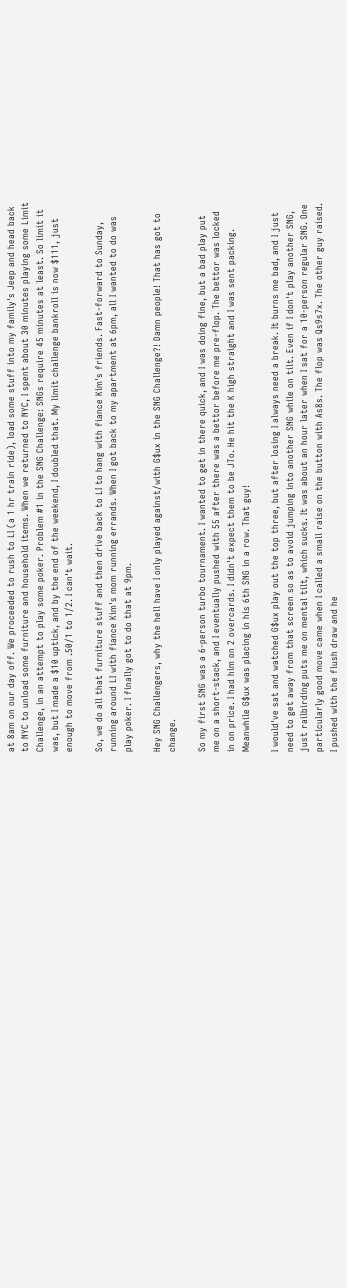at 8am on our day off. We proceeded to rush to LI (a 1 hr train ride), load some stuff into my family's Jeep and head back to NYC to unload some furniture and household items. When we returned to NYC, I spent about 30 minutes playing some Limit Challenge, in an attempt to play some poker. Problem #1 in the SNG Challenge: SNGs require 45 minutes at least. So limit it was, but I made a $10 uptick, and by the end of the weekend, I doubled that. My limit challenge bankroll is now $111, just enough to move from .50/1 to 1/2. I can't wait.

So, we do all that furniture stuff and then drive back to LI to hang with fiance Kim's friends. Fast-forward to Sunday, running around LI with fiance Kim's mom running errands. When I got back to my apartment at 6pm, all I wanted to do was play poker. I finally got to do that at 9pm.

Hey SNG Challengers, why the hell have I only played against/with G$ux in the SNG Challenge?! Damn people! That has got to change.

So my first SNG was a 6-person turbo tournament. I wanted to get in there quick, and I was doing fine, but a bad play put me on a short-stack, and I eventually pushed with 55 after there was a bettor before me pre-flop. The bettor was locked in on price. I had him on 2 overcards. I didn't expect them to be JTo. He hit the K high straight and I was sent packing. Meanwhile G$ux was placing in his 6th SNG in a row. That guy!

I would've sat and watched G$ux play out the top three, but after losing I always need a break. It burns me bad, and I just need to get away from that screen so as to avoid jumping into another SNG while on tilt. Even if I don't play another SNG, just railbirding puts me on mental tilt, which sucks. It was about an hour later when I sat for a 10-person regular SNG. One particularly good move came when I called a small raise on the button with As8s. The flop was Qs9s7x. The other guy raised. I pushed with the flush draw and he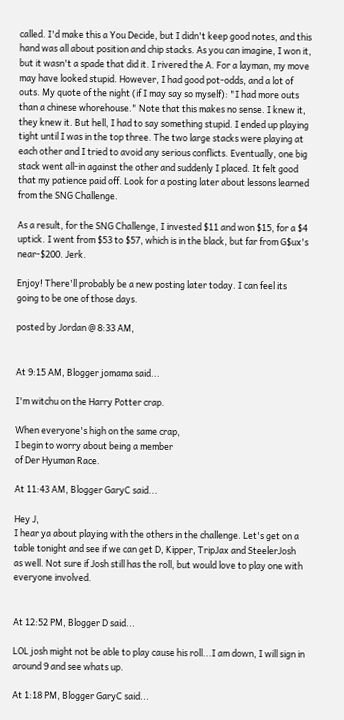called. I'd make this a You Decide, but I didn't keep good notes, and this hand was all about position and chip stacks. As you can imagine, I won it, but it wasn't a spade that did it. I rivered the A. For a layman, my move may have looked stupid. However, I had good pot-odds, and a lot of outs. My quote of the night (if I may say so myself): "I had more outs than a chinese whorehouse." Note that this makes no sense. I knew it, they knew it. But hell, I had to say something stupid. I ended up playing tight until I was in the top three. The two large stacks were playing at each other and I tried to avoid any serious conflicts. Eventually, one big stack went all-in against the other and suddenly I placed. It felt good that my patience paid off. Look for a posting later about lessons learned from the SNG Challenge.

As a result, for the SNG Challenge, I invested $11 and won $15, for a $4 uptick. I went from $53 to $57, which is in the black, but far from G$ux's near-$200. Jerk.

Enjoy! There'll probably be a new posting later today. I can feel its going to be one of those days.

posted by Jordan @ 8:33 AM,


At 9:15 AM, Blogger jomama said...

I'm witchu on the Harry Potter crap.

When everyone's high on the same crap,
I begin to worry about being a member
of Der Hyuman Race.

At 11:43 AM, Blogger GaryC said...

Hey J,
I hear ya about playing with the others in the challenge. Let's get on a table tonight and see if we can get D, Kipper, TripJax and SteelerJosh as well. Not sure if Josh still has the roll, but would love to play one with everyone involved.


At 12:52 PM, Blogger D said...

LOL josh might not be able to play cause his roll...I am down, I will sign in around 9 and see whats up.

At 1:18 PM, Blogger GaryC said...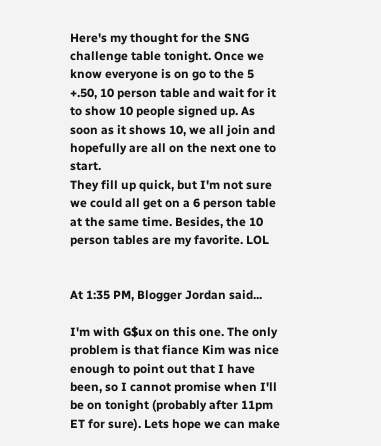Here's my thought for the SNG challenge table tonight. Once we know everyone is on go to the 5 +.50, 10 person table and wait for it to show 10 people signed up. As soon as it shows 10, we all join and hopefully are all on the next one to start.
They fill up quick, but I'm not sure we could all get on a 6 person table at the same time. Besides, the 10 person tables are my favorite. LOL


At 1:35 PM, Blogger Jordan said...

I'm with G$ux on this one. The only problem is that fiance Kim was nice enough to point out that I have been, so I cannot promise when I'll be on tonight (probably after 11pm ET for sure). Lets hope we can make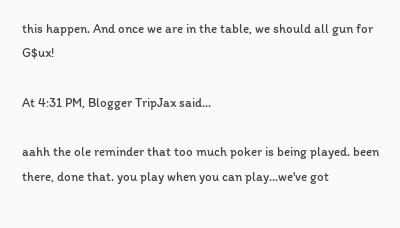this happen. And once we are in the table, we should all gun for G$ux!

At 4:31 PM, Blogger TripJax said...

aahh the ole reminder that too much poker is being played. been there, done that. you play when you can play...we've got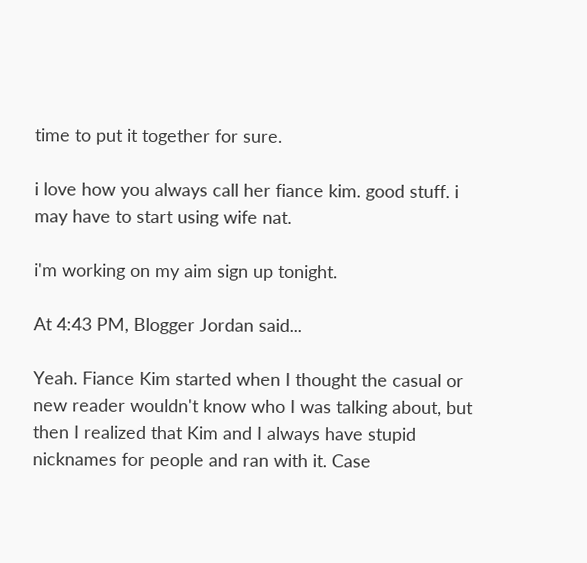time to put it together for sure.

i love how you always call her fiance kim. good stuff. i may have to start using wife nat.

i'm working on my aim sign up tonight.

At 4:43 PM, Blogger Jordan said...

Yeah. Fiance Kim started when I thought the casual or new reader wouldn't know who I was talking about, but then I realized that Kim and I always have stupid nicknames for people and ran with it. Case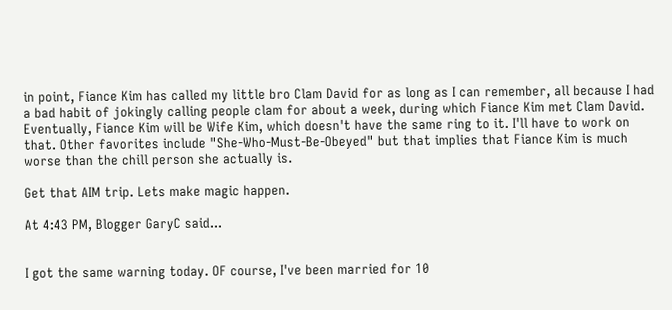in point, Fiance Kim has called my little bro Clam David for as long as I can remember, all because I had a bad habit of jokingly calling people clam for about a week, during which Fiance Kim met Clam David. Eventually, Fiance Kim will be Wife Kim, which doesn't have the same ring to it. I'll have to work on that. Other favorites include "She-Who-Must-Be-Obeyed" but that implies that Fiance Kim is much worse than the chill person she actually is.

Get that AIM trip. Lets make magic happen.

At 4:43 PM, Blogger GaryC said...


I got the same warning today. OF course, I've been married for 10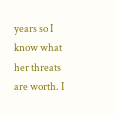years so I know what her threats are worth. I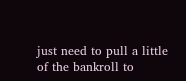just need to pull a little of the bankroll to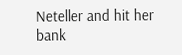Neteller and hit her bank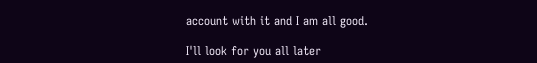account with it and I am all good.

I'll look for you all later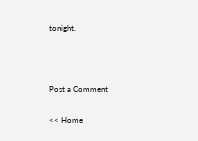tonight.



Post a Comment

<< Home